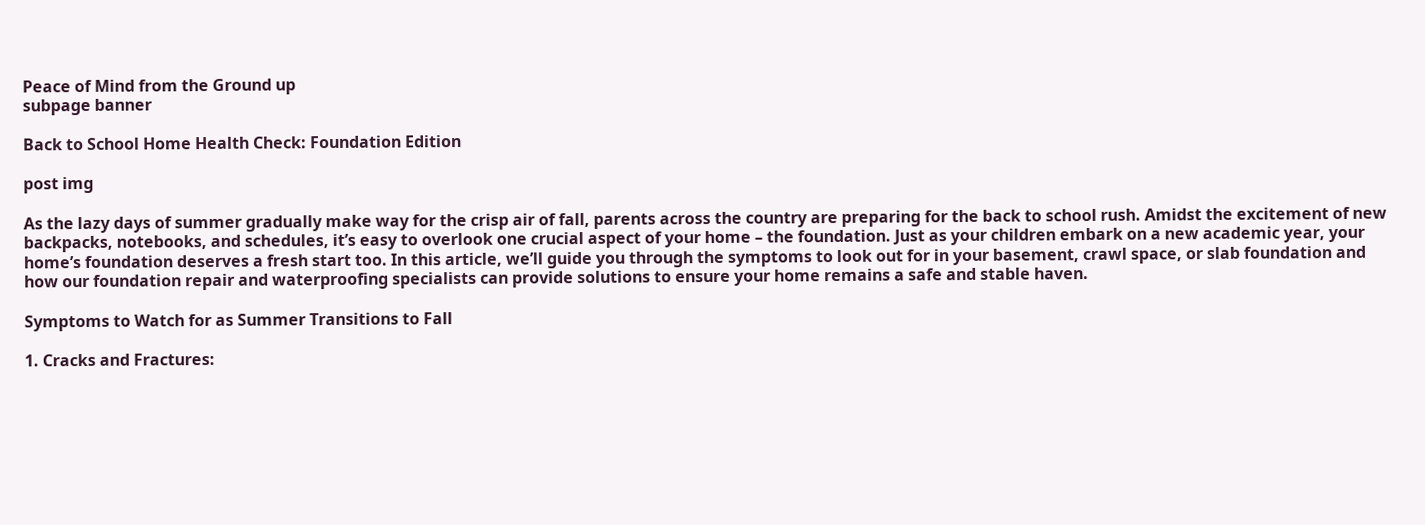Peace of Mind from the Ground up
subpage banner

Back to School Home Health Check: Foundation Edition

post img

As the lazy days of summer gradually make way for the crisp air of fall, parents across the country are preparing for the back to school rush. Amidst the excitement of new backpacks, notebooks, and schedules, it’s easy to overlook one crucial aspect of your home – the foundation. Just as your children embark on a new academic year, your home’s foundation deserves a fresh start too. In this article, we’ll guide you through the symptoms to look out for in your basement, crawl space, or slab foundation and how our foundation repair and waterproofing specialists can provide solutions to ensure your home remains a safe and stable haven.

Symptoms to Watch for as Summer Transitions to Fall

1. Cracks and Fractures: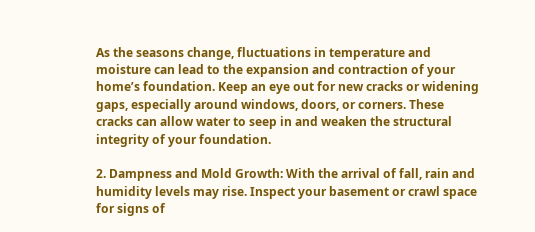As the seasons change, fluctuations in temperature and moisture can lead to the expansion and contraction of your home’s foundation. Keep an eye out for new cracks or widening gaps, especially around windows, doors, or corners. These cracks can allow water to seep in and weaken the structural integrity of your foundation.

2. Dampness and Mold Growth: With the arrival of fall, rain and humidity levels may rise. Inspect your basement or crawl space for signs of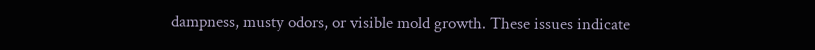dampness, musty odors, or visible mold growth. These issues indicate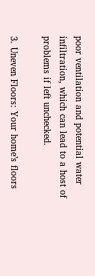poor ventilation and potential water infiltration, which can lead to a host of problems if left unchecked.

3. Uneven Floors: Your home’s floors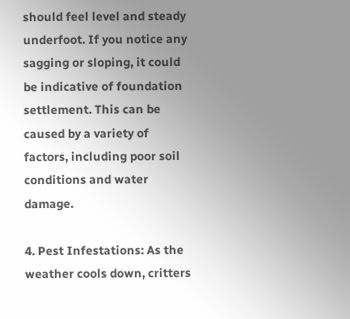should feel level and steady underfoot. If you notice any sagging or sloping, it could be indicative of foundation settlement. This can be caused by a variety of factors, including poor soil conditions and water damage.

4. Pest Infestations: As the weather cools down, critters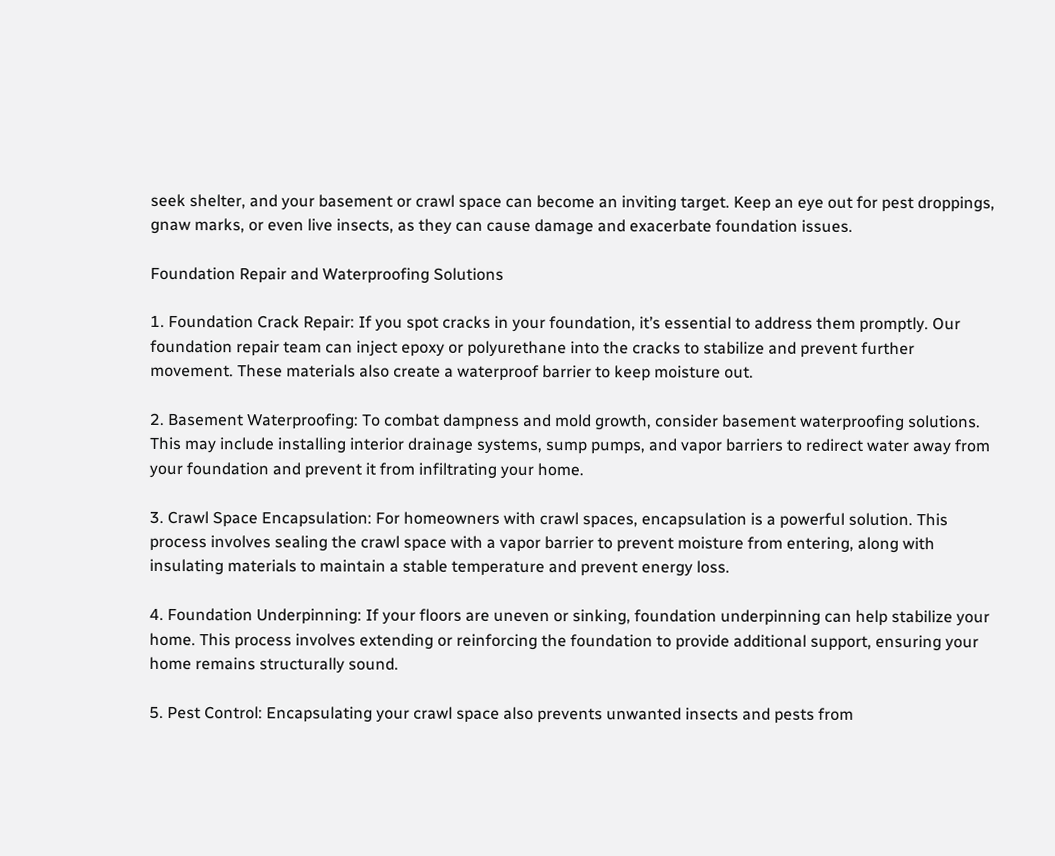seek shelter, and your basement or crawl space can become an inviting target. Keep an eye out for pest droppings, gnaw marks, or even live insects, as they can cause damage and exacerbate foundation issues.

Foundation Repair and Waterproofing Solutions

1. Foundation Crack Repair: If you spot cracks in your foundation, it’s essential to address them promptly. Our foundation repair team can inject epoxy or polyurethane into the cracks to stabilize and prevent further movement. These materials also create a waterproof barrier to keep moisture out.

2. Basement Waterproofing: To combat dampness and mold growth, consider basement waterproofing solutions. This may include installing interior drainage systems, sump pumps, and vapor barriers to redirect water away from your foundation and prevent it from infiltrating your home.

3. Crawl Space Encapsulation: For homeowners with crawl spaces, encapsulation is a powerful solution. This process involves sealing the crawl space with a vapor barrier to prevent moisture from entering, along with insulating materials to maintain a stable temperature and prevent energy loss.

4. Foundation Underpinning: If your floors are uneven or sinking, foundation underpinning can help stabilize your home. This process involves extending or reinforcing the foundation to provide additional support, ensuring your home remains structurally sound.

5. Pest Control: Encapsulating your crawl space also prevents unwanted insects and pests from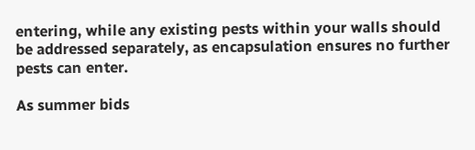entering, while any existing pests within your walls should be addressed separately, as encapsulation ensures no further pests can enter.

As summer bids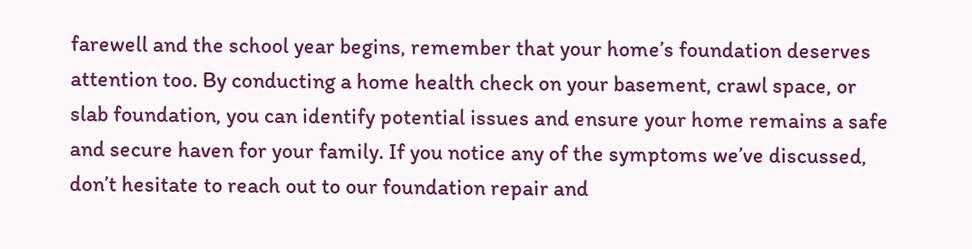farewell and the school year begins, remember that your home’s foundation deserves attention too. By conducting a home health check on your basement, crawl space, or slab foundation, you can identify potential issues and ensure your home remains a safe and secure haven for your family. If you notice any of the symptoms we’ve discussed, don’t hesitate to reach out to our foundation repair and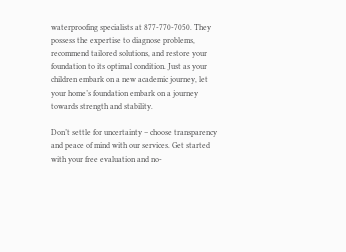waterproofing specialists at 877-770-7050. They possess the expertise to diagnose problems, recommend tailored solutions, and restore your foundation to its optimal condition. Just as your children embark on a new academic journey, let your home’s foundation embark on a journey towards strength and stability.

Don’t settle for uncertainty – choose transparency and peace of mind with our services. Get started with your free evaluation and no-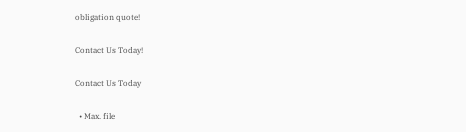obligation quote!

Contact Us Today!

Contact Us Today

  • Max. file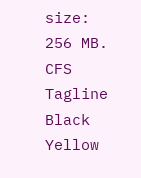size: 256 MB.
CFS Tagline Black Yellow